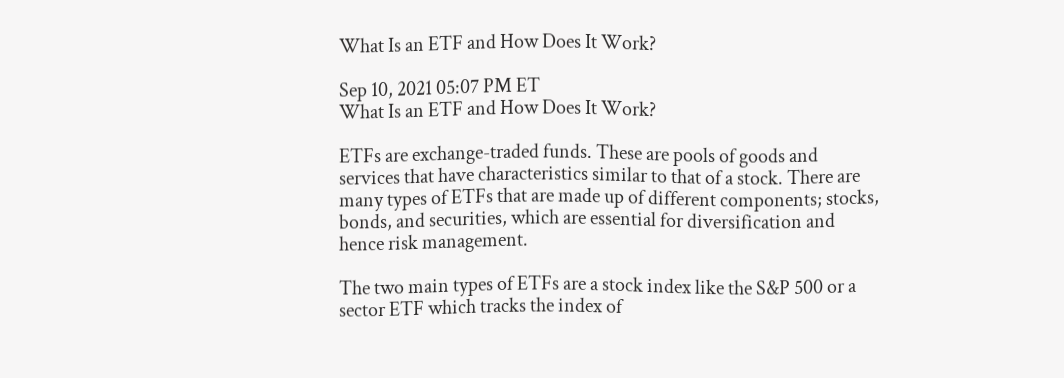What Is an ETF and How Does It Work?

Sep 10, 2021 05:07 PM ET
What Is an ETF and How Does It Work?

ETFs are exchange-traded funds. These are pools of goods and services that have characteristics similar to that of a stock. There are many types of ETFs that are made up of different components; stocks, bonds, and securities, which are essential for diversification and hence risk management.

The two main types of ETFs are a stock index like the S&P 500 or a sector ETF which tracks the index of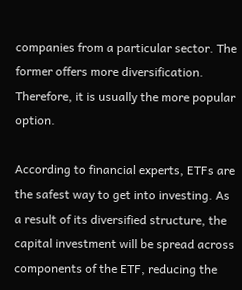companies from a particular sector. The former offers more diversification. Therefore, it is usually the more popular option.

According to financial experts, ETFs are the safest way to get into investing. As a result of its diversified structure, the capital investment will be spread across components of the ETF, reducing the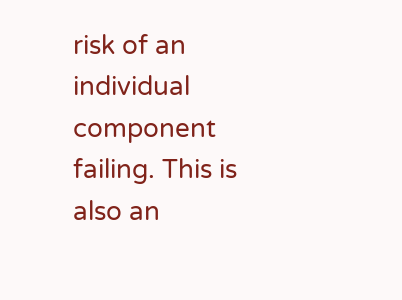risk of an individual component failing. This is also an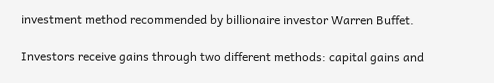investment method recommended by billionaire investor Warren Buffet.

Investors receive gains through two different methods: capital gains and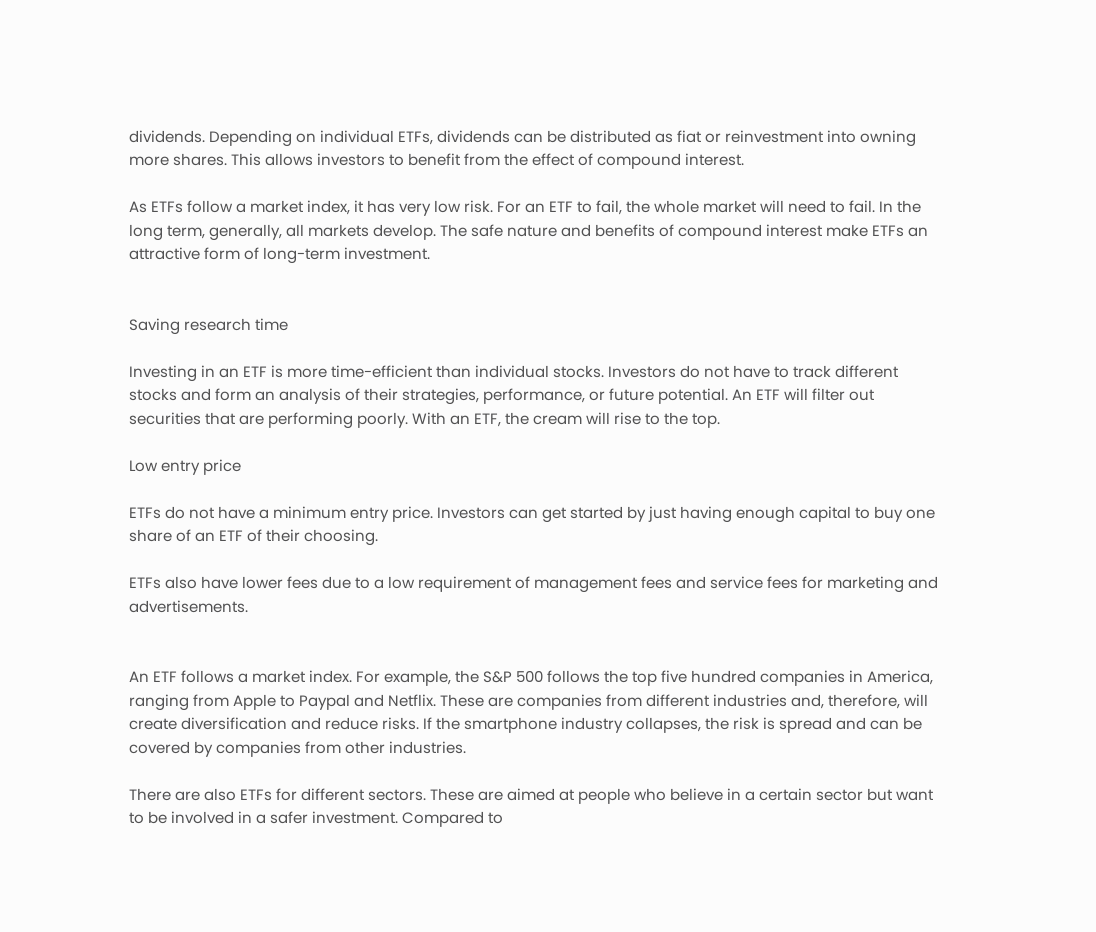dividends. Depending on individual ETFs, dividends can be distributed as fiat or reinvestment into owning more shares. This allows investors to benefit from the effect of compound interest.

As ETFs follow a market index, it has very low risk. For an ETF to fail, the whole market will need to fail. In the long term, generally, all markets develop. The safe nature and benefits of compound interest make ETFs an attractive form of long-term investment.


Saving research time

Investing in an ETF is more time-efficient than individual stocks. Investors do not have to track different stocks and form an analysis of their strategies, performance, or future potential. An ETF will filter out securities that are performing poorly. With an ETF, the cream will rise to the top.

Low entry price

ETFs do not have a minimum entry price. Investors can get started by just having enough capital to buy one share of an ETF of their choosing.

ETFs also have lower fees due to a low requirement of management fees and service fees for marketing and advertisements.


An ETF follows a market index. For example, the S&P 500 follows the top five hundred companies in America, ranging from Apple to Paypal and Netflix. These are companies from different industries and, therefore, will create diversification and reduce risks. If the smartphone industry collapses, the risk is spread and can be covered by companies from other industries.

There are also ETFs for different sectors. These are aimed at people who believe in a certain sector but want to be involved in a safer investment. Compared to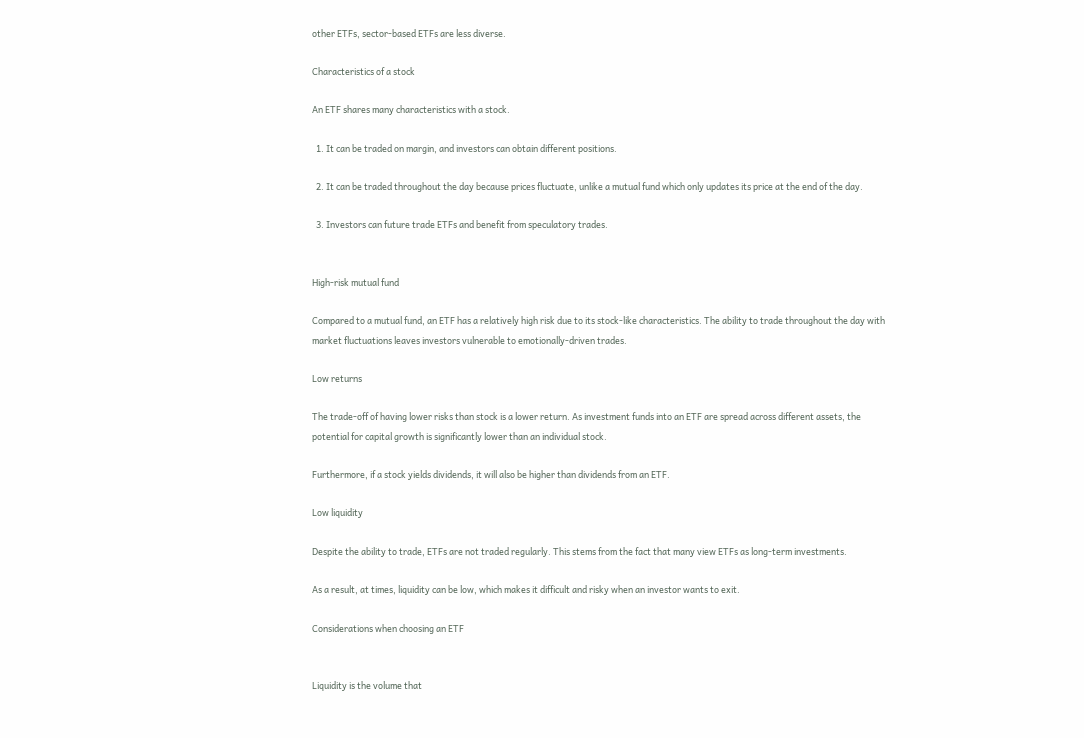other ETFs, sector-based ETFs are less diverse.

Characteristics of a stock

An ETF shares many characteristics with a stock.

  1. It can be traded on margin, and investors can obtain different positions.

  2. It can be traded throughout the day because prices fluctuate, unlike a mutual fund which only updates its price at the end of the day.

  3. Investors can future trade ETFs and benefit from speculatory trades.


High-risk mutual fund

Compared to a mutual fund, an ETF has a relatively high risk due to its stock-like characteristics. The ability to trade throughout the day with market fluctuations leaves investors vulnerable to emotionally-driven trades.

Low returns

The trade-off of having lower risks than stock is a lower return. As investment funds into an ETF are spread across different assets, the potential for capital growth is significantly lower than an individual stock.

Furthermore, if a stock yields dividends, it will also be higher than dividends from an ETF.

Low liquidity

Despite the ability to trade, ETFs are not traded regularly. This stems from the fact that many view ETFs as long-term investments.

As a result, at times, liquidity can be low, which makes it difficult and risky when an investor wants to exit.

Considerations when choosing an ETF


Liquidity is the volume that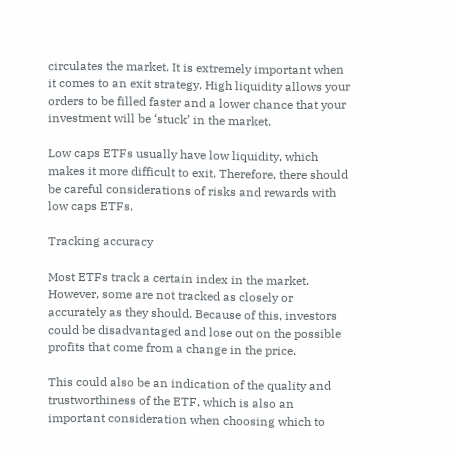circulates the market. It is extremely important when it comes to an exit strategy. High liquidity allows your orders to be filled faster and a lower chance that your investment will be ‘stuck’ in the market.

Low caps ETFs usually have low liquidity, which makes it more difficult to exit. Therefore, there should be careful considerations of risks and rewards with low caps ETFs.

Tracking accuracy

Most ETFs track a certain index in the market. However, some are not tracked as closely or accurately as they should. Because of this, investors could be disadvantaged and lose out on the possible profits that come from a change in the price.

This could also be an indication of the quality and trustworthiness of the ETF, which is also an important consideration when choosing which to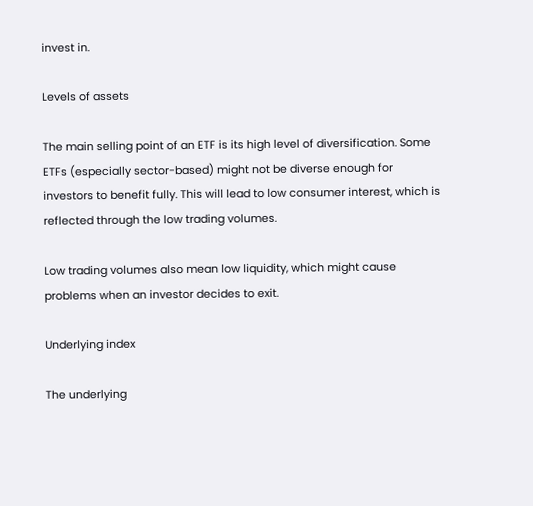invest in.

Levels of assets

The main selling point of an ETF is its high level of diversification. Some ETFs (especially sector-based) might not be diverse enough for investors to benefit fully. This will lead to low consumer interest, which is reflected through the low trading volumes.

Low trading volumes also mean low liquidity, which might cause problems when an investor decides to exit.

Underlying index

The underlying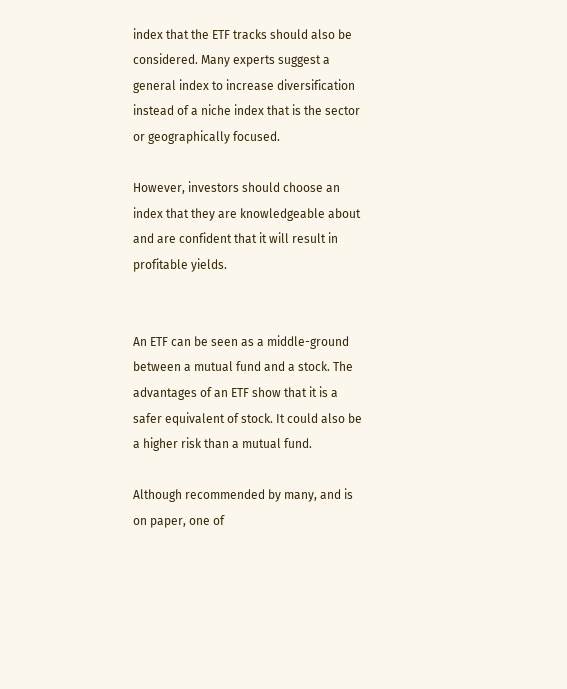index that the ETF tracks should also be considered. Many experts suggest a general index to increase diversification instead of a niche index that is the sector or geographically focused.

However, investors should choose an index that they are knowledgeable about and are confident that it will result in profitable yields.


An ETF can be seen as a middle-ground between a mutual fund and a stock. The advantages of an ETF show that it is a safer equivalent of stock. It could also be a higher risk than a mutual fund.

Although recommended by many, and is on paper, one of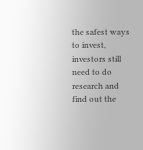the safest ways to invest, investors still need to do research and find out the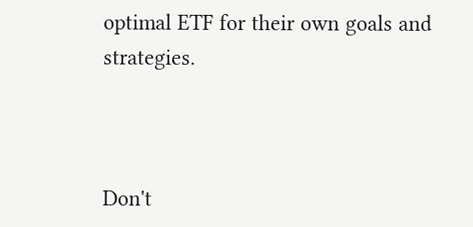optimal ETF for their own goals and strategies.



Don't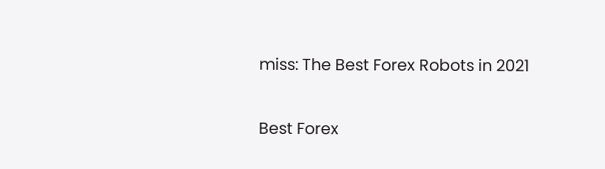miss: The Best Forex Robots in 2021

Best Forex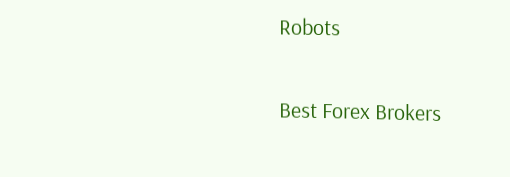Robots

Best Forex Brokers